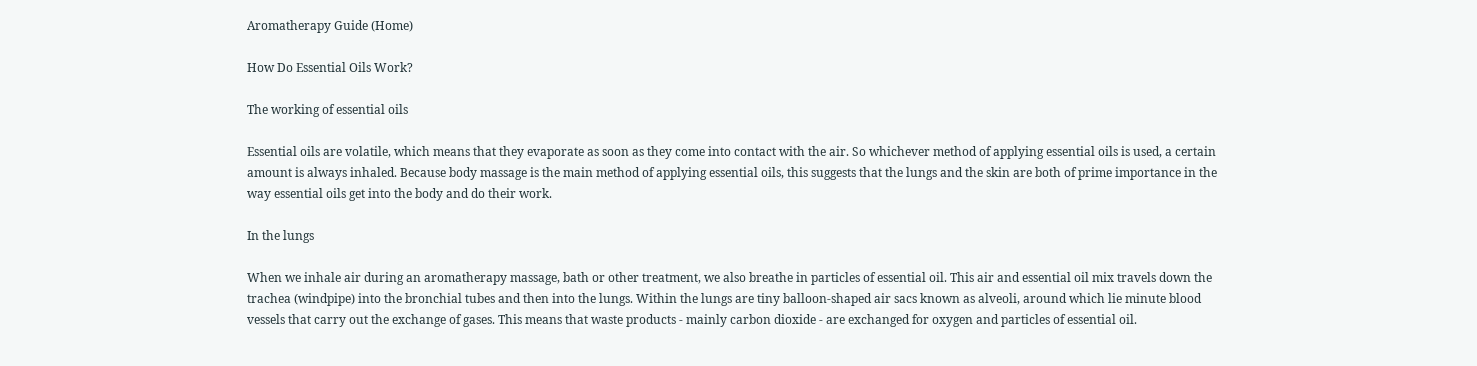Aromatherapy Guide (Home)

How Do Essential Oils Work?

The working of essential oils

Essential oils are volatile, which means that they evaporate as soon as they come into contact with the air. So whichever method of applying essential oils is used, a certain amount is always inhaled. Because body massage is the main method of applying essential oils, this suggests that the lungs and the skin are both of prime importance in the way essential oils get into the body and do their work.

In the lungs

When we inhale air during an aromatherapy massage, bath or other treatment, we also breathe in particles of essential oil. This air and essential oil mix travels down the trachea (windpipe) into the bronchial tubes and then into the lungs. Within the lungs are tiny balloon-shaped air sacs known as alveoli, around which lie minute blood vessels that carry out the exchange of gases. This means that waste products - mainly carbon dioxide - are exchanged for oxygen and particles of essential oil.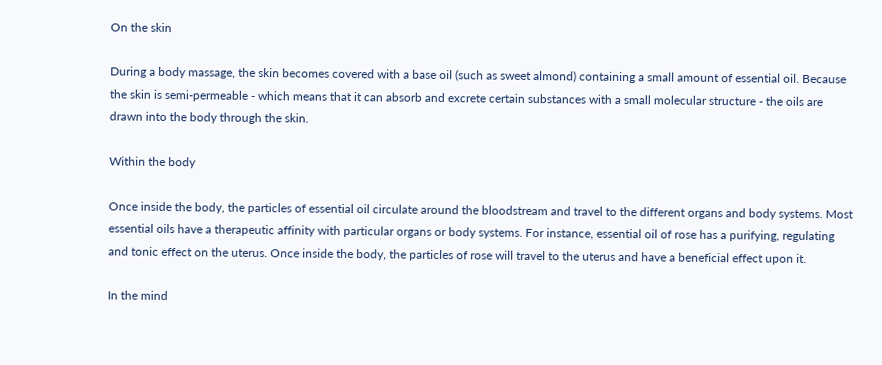On the skin

During a body massage, the skin becomes covered with a base oil (such as sweet almond) containing a small amount of essential oil. Because the skin is semi-permeable - which means that it can absorb and excrete certain substances with a small molecular structure - the oils are drawn into the body through the skin.

Within the body

Once inside the body, the particles of essential oil circulate around the bloodstream and travel to the different organs and body systems. Most essential oils have a therapeutic affinity with particular organs or body systems. For instance, essential oil of rose has a purifying, regulating and tonic effect on the uterus. Once inside the body, the particles of rose will travel to the uterus and have a beneficial effect upon it.

In the mind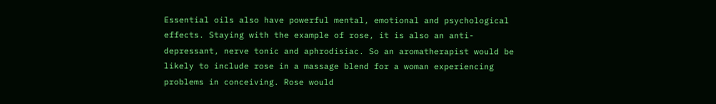Essential oils also have powerful mental, emotional and psychological effects. Staying with the example of rose, it is also an anti-depressant, nerve tonic and aphrodisiac. So an aromatherapist would be likely to include rose in a massage blend for a woman experiencing problems in conceiving. Rose would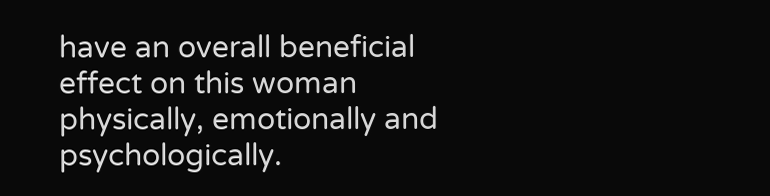have an overall beneficial effect on this woman physically, emotionally and psychologically.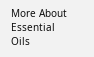More About Essential Oils